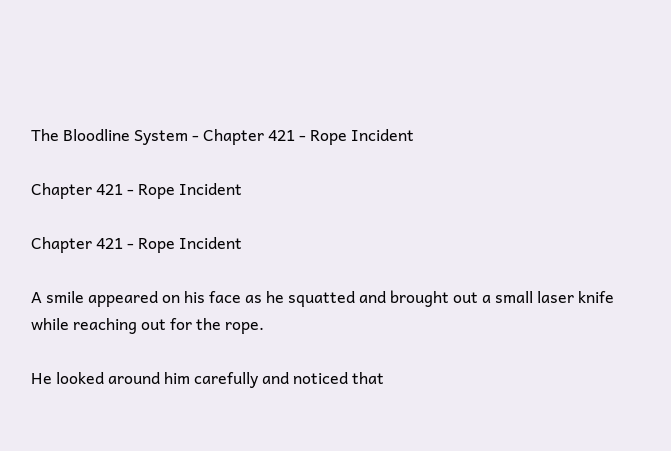The Bloodline System - Chapter 421 - Rope Incident

Chapter 421 - Rope Incident

Chapter 421 - Rope Incident

A smile appeared on his face as he squatted and brought out a small laser knife while reaching out for the rope.

He looked around him carefully and noticed that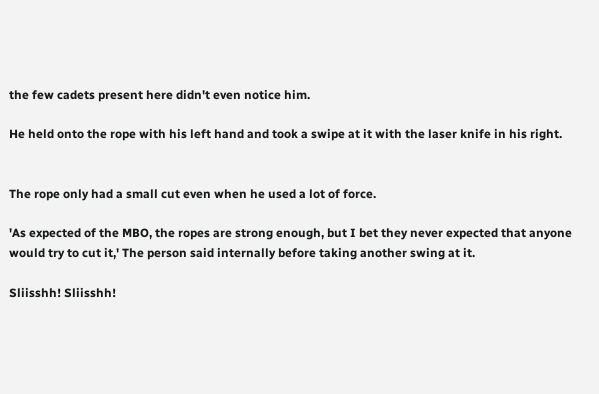the few cadets present here didn't even notice him.

He held onto the rope with his left hand and took a swipe at it with the laser knife in his right.


The rope only had a small cut even when he used a lot of force.

'As expected of the MBO, the ropes are strong enough, but I bet they never expected that anyone would try to cut it,' The person said internally before taking another swing at it.

Sliisshh! Sliisshh!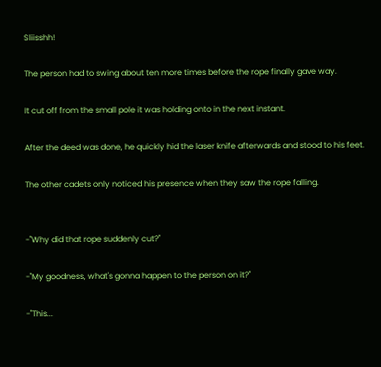Sliisshh!

The person had to swing about ten more times before the rope finally gave way.

It cut off from the small pole it was holding onto in the next instant.

After the deed was done, he quickly hid the laser knife afterwards and stood to his feet.

The other cadets only noticed his presence when they saw the rope falling.


-"Why did that rope suddenly cut?"

-"My goodness, what's gonna happen to the person on it?"

-"This...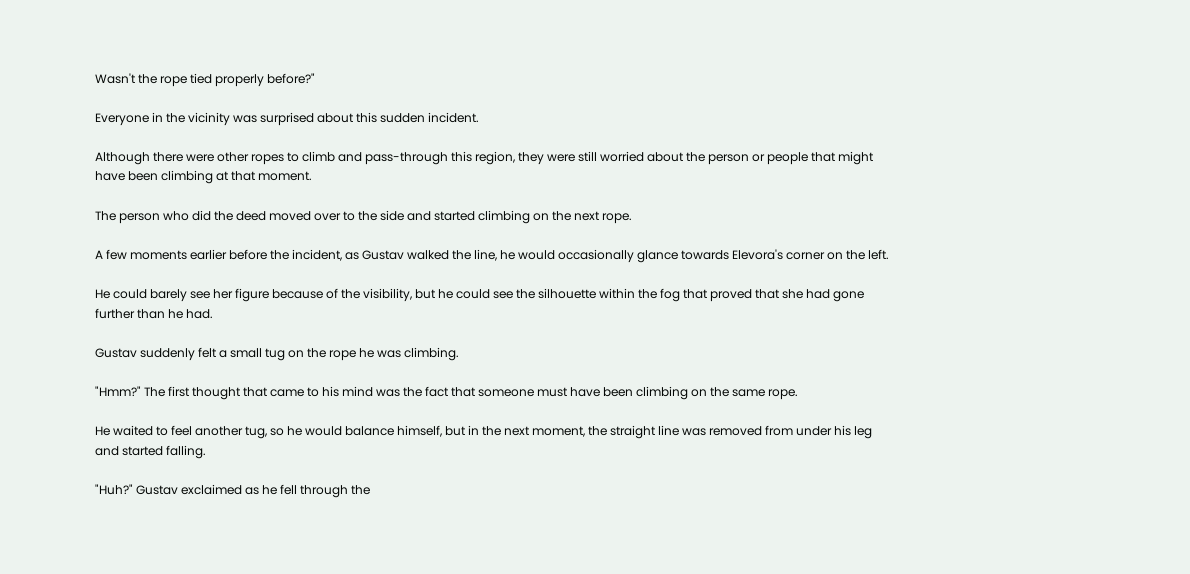Wasn't the rope tied properly before?"

Everyone in the vicinity was surprised about this sudden incident.

Although there were other ropes to climb and pass-through this region, they were still worried about the person or people that might have been climbing at that moment.

The person who did the deed moved over to the side and started climbing on the next rope.

A few moments earlier before the incident, as Gustav walked the line, he would occasionally glance towards Elevora's corner on the left.

He could barely see her figure because of the visibility, but he could see the silhouette within the fog that proved that she had gone further than he had.

Gustav suddenly felt a small tug on the rope he was climbing.

"Hmm?" The first thought that came to his mind was the fact that someone must have been climbing on the same rope.

He waited to feel another tug, so he would balance himself, but in the next moment, the straight line was removed from under his leg and started falling.

"Huh?" Gustav exclaimed as he fell through the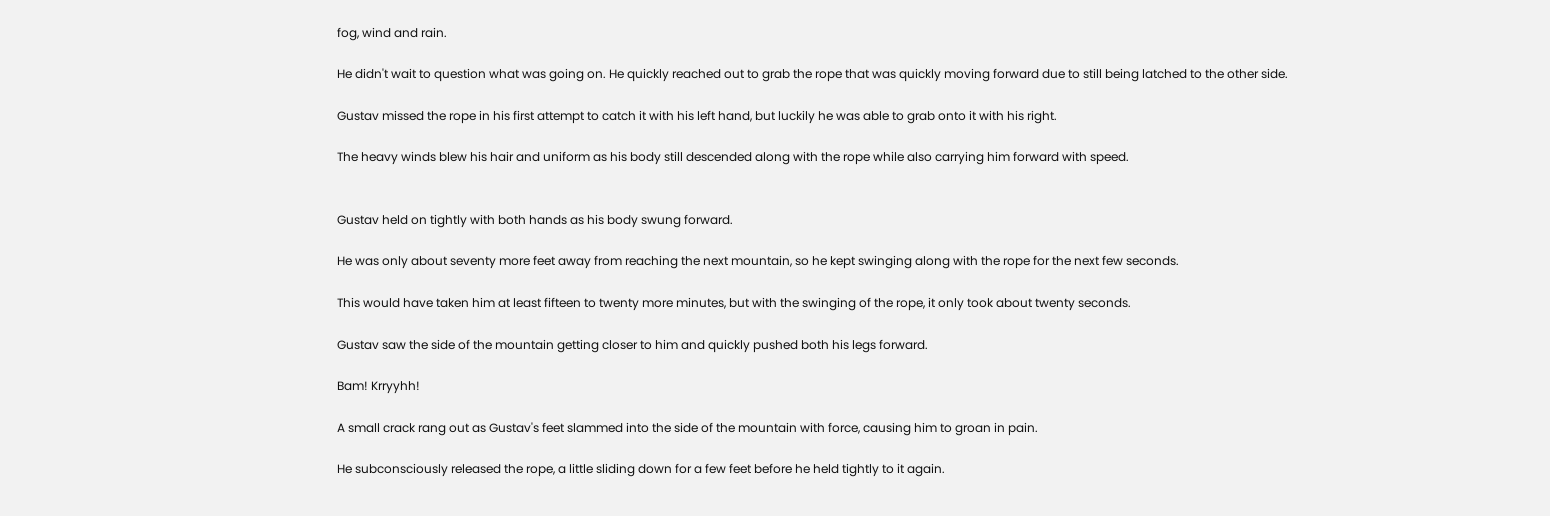fog, wind and rain.

He didn't wait to question what was going on. He quickly reached out to grab the rope that was quickly moving forward due to still being latched to the other side.

Gustav missed the rope in his first attempt to catch it with his left hand, but luckily he was able to grab onto it with his right.

The heavy winds blew his hair and uniform as his body still descended along with the rope while also carrying him forward with speed.


Gustav held on tightly with both hands as his body swung forward.

He was only about seventy more feet away from reaching the next mountain, so he kept swinging along with the rope for the next few seconds.

This would have taken him at least fifteen to twenty more minutes, but with the swinging of the rope, it only took about twenty seconds.

Gustav saw the side of the mountain getting closer to him and quickly pushed both his legs forward.

Bam! Krryyhh!

A small crack rang out as Gustav's feet slammed into the side of the mountain with force, causing him to groan in pain.

He subconsciously released the rope, a little sliding down for a few feet before he held tightly to it again.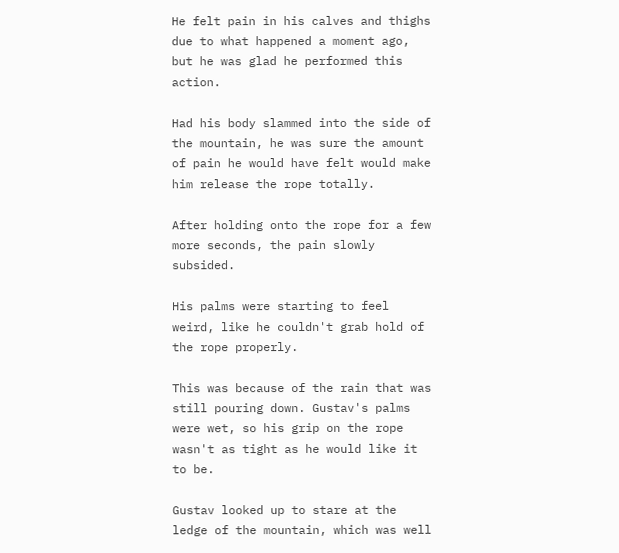He felt pain in his calves and thighs due to what happened a moment ago, but he was glad he performed this action.

Had his body slammed into the side of the mountain, he was sure the amount of pain he would have felt would make him release the rope totally.

After holding onto the rope for a few more seconds, the pain slowly subsided.

His palms were starting to feel weird, like he couldn't grab hold of the rope properly.

This was because of the rain that was still pouring down. Gustav's palms were wet, so his grip on the rope wasn't as tight as he would like it to be.

Gustav looked up to stare at the ledge of the mountain, which was well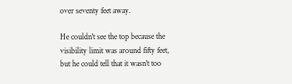over seventy feet away.

He couldn't see the top because the visibility limit was around fifty feet, but he could tell that it wasn't too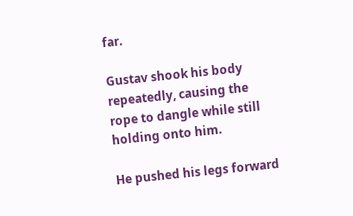far.

Gustav shook his body repeatedly, causing the rope to dangle while still holding onto him.

He pushed his legs forward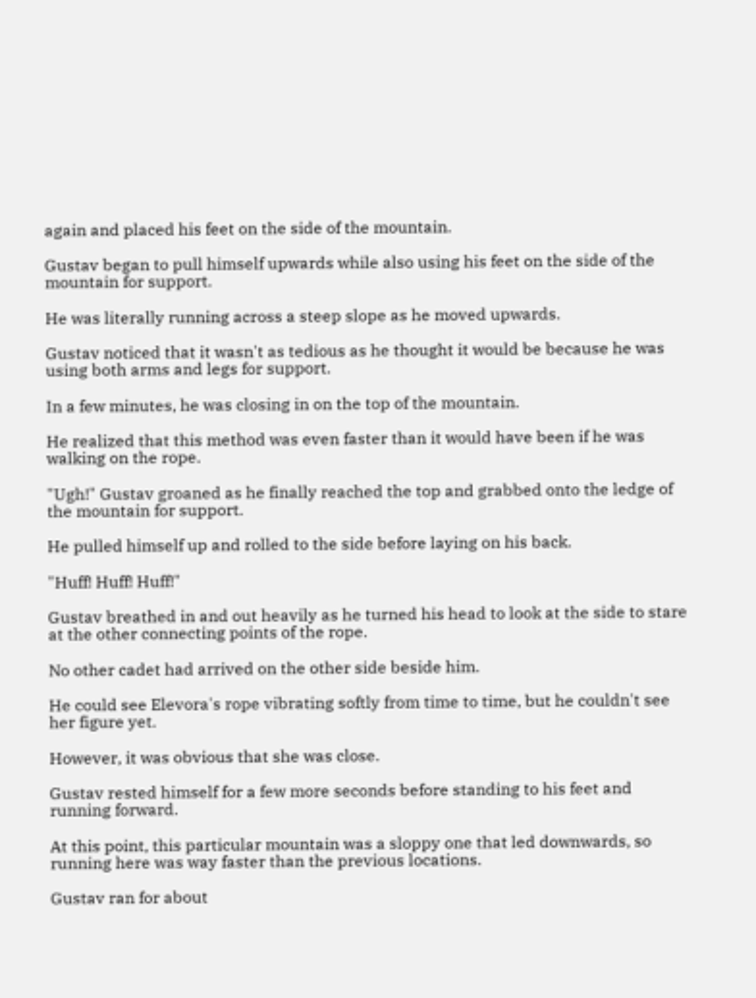again and placed his feet on the side of the mountain.

Gustav began to pull himself upwards while also using his feet on the side of the mountain for support.

He was literally running across a steep slope as he moved upwards.

Gustav noticed that it wasn't as tedious as he thought it would be because he was using both arms and legs for support.

In a few minutes, he was closing in on the top of the mountain.

He realized that this method was even faster than it would have been if he was walking on the rope.

"Ugh!" Gustav groaned as he finally reached the top and grabbed onto the ledge of the mountain for support.

He pulled himself up and rolled to the side before laying on his back.

"Huff! Huff! Huff!"

Gustav breathed in and out heavily as he turned his head to look at the side to stare at the other connecting points of the rope.

No other cadet had arrived on the other side beside him.

He could see Elevora's rope vibrating softly from time to time, but he couldn't see her figure yet.

However, it was obvious that she was close.

Gustav rested himself for a few more seconds before standing to his feet and running forward.

At this point, this particular mountain was a sloppy one that led downwards, so running here was way faster than the previous locations.

Gustav ran for about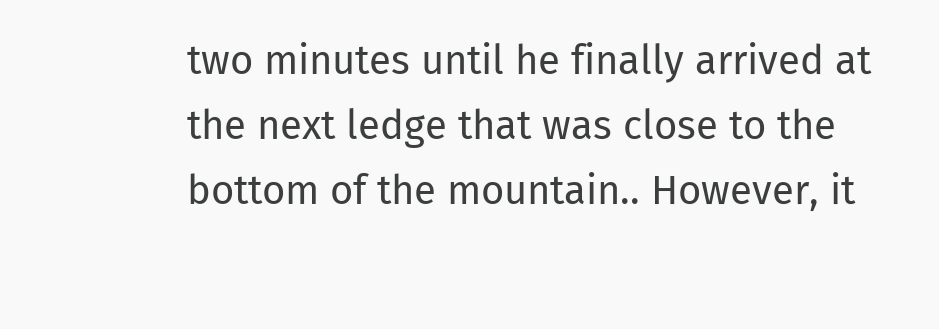two minutes until he finally arrived at the next ledge that was close to the bottom of the mountain.. However, it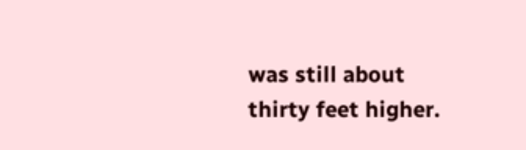was still about thirty feet higher.